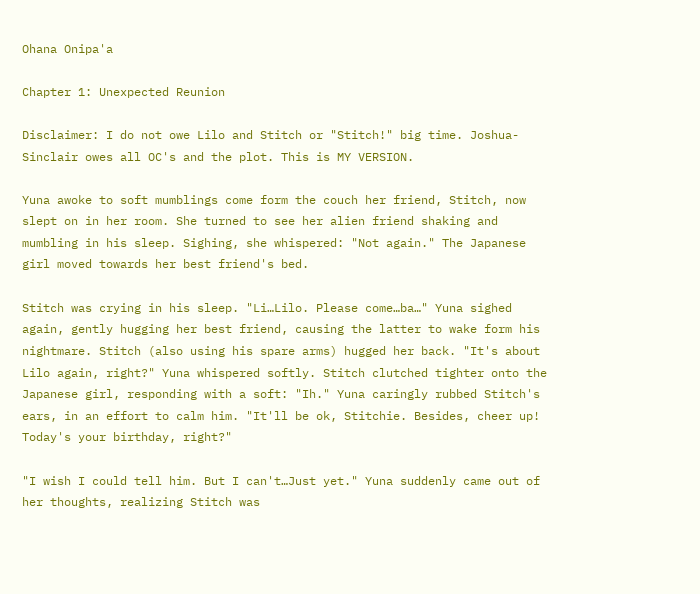Ohana Onipa'a

Chapter 1: Unexpected Reunion

Disclaimer: I do not owe Lilo and Stitch or "Stitch!" big time. Joshua-Sinclair owes all OC's and the plot. This is MY VERSION.

Yuna awoke to soft mumblings come form the couch her friend, Stitch, now slept on in her room. She turned to see her alien friend shaking and mumbling in his sleep. Sighing, she whispered: "Not again." The Japanese girl moved towards her best friend's bed.

Stitch was crying in his sleep. "Li…Lilo. Please come…ba…" Yuna sighed again, gently hugging her best friend, causing the latter to wake form his nightmare. Stitch (also using his spare arms) hugged her back. "It's about Lilo again, right?" Yuna whispered softly. Stitch clutched tighter onto the Japanese girl, responding with a soft: "Ih." Yuna caringly rubbed Stitch's ears, in an effort to calm him. "It'll be ok, Stitchie. Besides, cheer up! Today's your birthday, right?"

"I wish I could tell him. But I can't…Just yet." Yuna suddenly came out of her thoughts, realizing Stitch was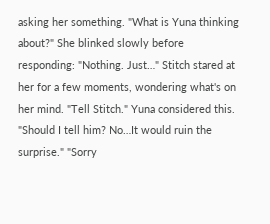asking her something. "What is Yuna thinking about?" She blinked slowly before responding: "Nothing. Just…" Stitch stared at her for a few moments, wondering what's on her mind. "Tell Stitch." Yuna considered this. "Should I tell him? No…It would ruin the surprise." "Sorry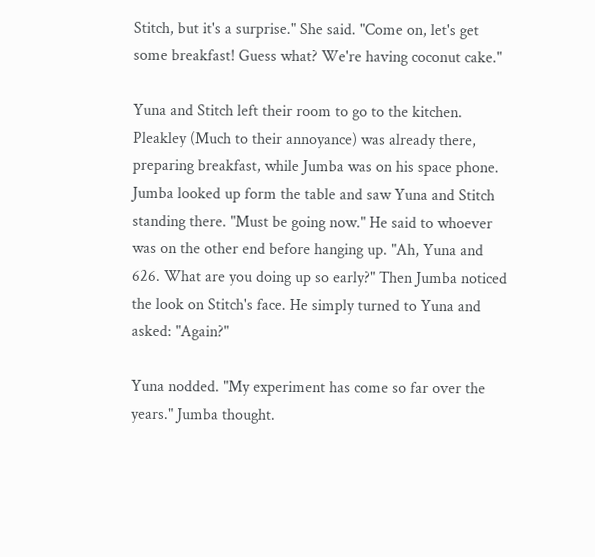Stitch, but it's a surprise." She said. "Come on, let's get some breakfast! Guess what? We're having coconut cake."

Yuna and Stitch left their room to go to the kitchen. Pleakley (Much to their annoyance) was already there, preparing breakfast, while Jumba was on his space phone. Jumba looked up form the table and saw Yuna and Stitch standing there. "Must be going now." He said to whoever was on the other end before hanging up. "Ah, Yuna and 626. What are you doing up so early?" Then Jumba noticed the look on Stitch's face. He simply turned to Yuna and asked: "Again?"

Yuna nodded. "My experiment has come so far over the years." Jumba thought.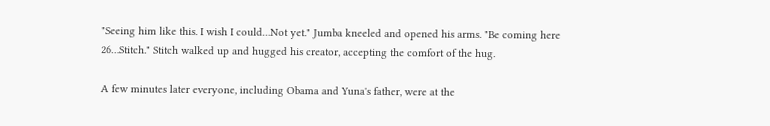"Seeing him like this. I wish I could…Not yet." Jumba kneeled and opened his arms. "Be coming here 26…Stitch." Stitch walked up and hugged his creator, accepting the comfort of the hug.

A few minutes later everyone, including Obama and Yuna's father, were at the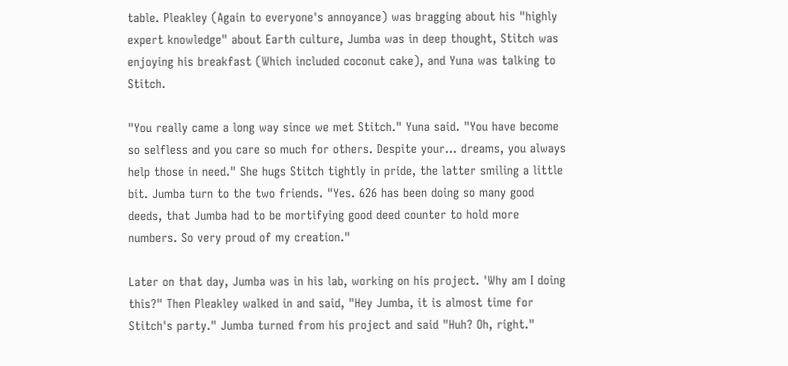table. Pleakley (Again to everyone's annoyance) was bragging about his "highly expert knowledge" about Earth culture, Jumba was in deep thought, Stitch was enjoying his breakfast (Which included coconut cake), and Yuna was talking to Stitch.

"You really came a long way since we met Stitch." Yuna said. "You have become so selfless and you care so much for others. Despite your... dreams, you always help those in need." She hugs Stitch tightly in pride, the latter smiling a little bit. Jumba turn to the two friends. "Yes. 626 has been doing so many good deeds, that Jumba had to be mortifying good deed counter to hold more numbers. So very proud of my creation."

Later on that day, Jumba was in his lab, working on his project. 'Why am I doing this?" Then Pleakley walked in and said, "Hey Jumba, it is almost time for Stitch's party." Jumba turned from his project and said "Huh? Oh, right."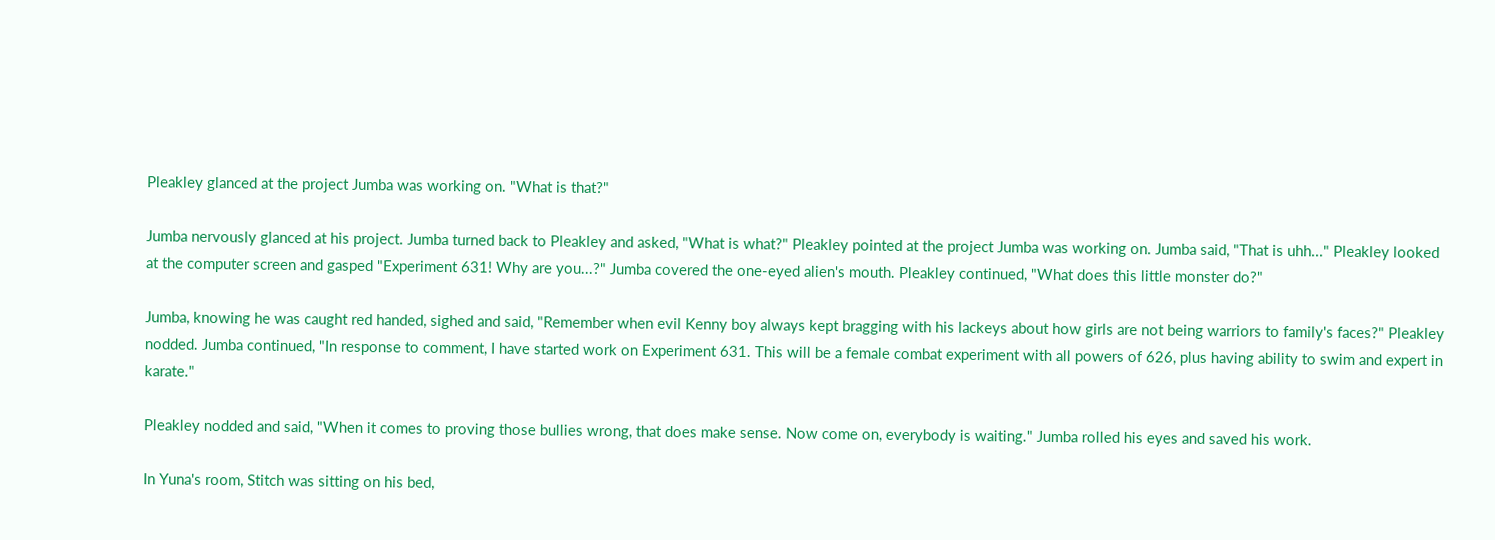Pleakley glanced at the project Jumba was working on. "What is that?"

Jumba nervously glanced at his project. Jumba turned back to Pleakley and asked, "What is what?" Pleakley pointed at the project Jumba was working on. Jumba said, "That is uhh..." Pleakley looked at the computer screen and gasped "Experiment 631! Why are you...?" Jumba covered the one-eyed alien's mouth. Pleakley continued, "What does this little monster do?"

Jumba, knowing he was caught red handed, sighed and said, "Remember when evil Kenny boy always kept bragging with his lackeys about how girls are not being warriors to family's faces?" Pleakley nodded. Jumba continued, "In response to comment, I have started work on Experiment 631. This will be a female combat experiment with all powers of 626, plus having ability to swim and expert in karate."

Pleakley nodded and said, "When it comes to proving those bullies wrong, that does make sense. Now come on, everybody is waiting." Jumba rolled his eyes and saved his work.

In Yuna's room, Stitch was sitting on his bed,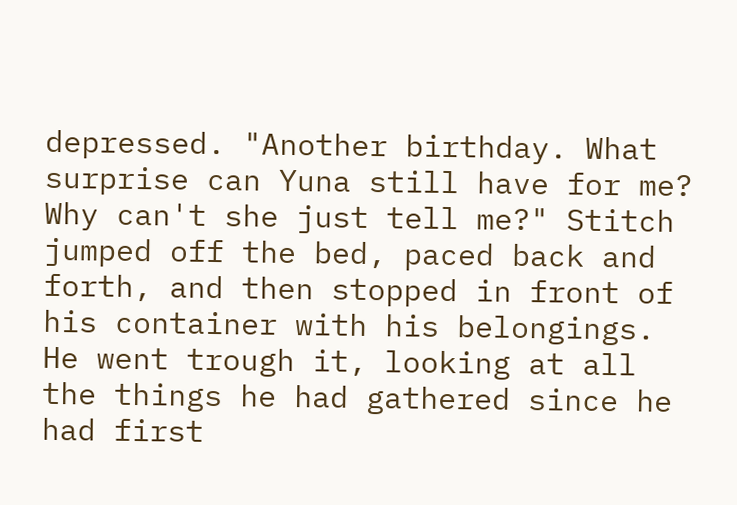depressed. "Another birthday. What surprise can Yuna still have for me? Why can't she just tell me?" Stitch jumped off the bed, paced back and forth, and then stopped in front of his container with his belongings. He went trough it, looking at all the things he had gathered since he had first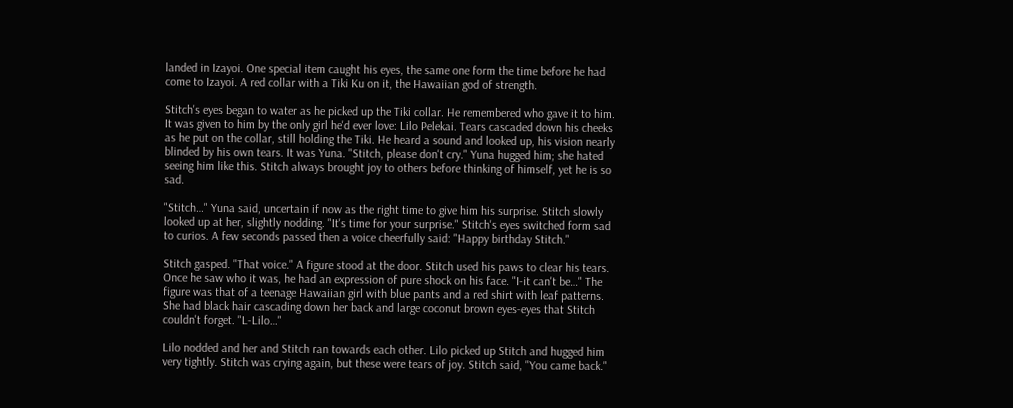landed in Izayoi. One special item caught his eyes, the same one form the time before he had come to Izayoi. A red collar with a Tiki Ku on it, the Hawaiian god of strength.

Stitch's eyes began to water as he picked up the Tiki collar. He remembered who gave it to him. It was given to him by the only girl he'd ever love: Lilo Pelekai. Tears cascaded down his cheeks as he put on the collar, still holding the Tiki. He heard a sound and looked up, his vision nearly blinded by his own tears. It was Yuna. "Stitch, please don't cry." Yuna hugged him; she hated seeing him like this. Stitch always brought joy to others before thinking of himself, yet he is so sad.

"Stitch…" Yuna said, uncertain if now as the right time to give him his surprise. Stitch slowly looked up at her, slightly nodding. "It's time for your surprise." Stitch's eyes switched form sad to curios. A few seconds passed then a voice cheerfully said: "Happy birthday Stitch."

Stitch gasped. "That voice." A figure stood at the door. Stitch used his paws to clear his tears. Once he saw who it was, he had an expression of pure shock on his face. "I-it can't be…" The figure was that of a teenage Hawaiian girl with blue pants and a red shirt with leaf patterns. She had black hair cascading down her back and large coconut brown eyes-eyes that Stitch couldn't forget. "L-Lilo…"

Lilo nodded and her and Stitch ran towards each other. Lilo picked up Stitch and hugged him very tightly. Stitch was crying again, but these were tears of joy. Stitch said, "You came back."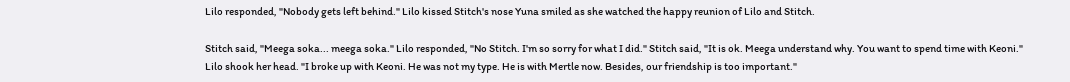Lilo responded, "Nobody gets left behind." Lilo kissed Stitch's nose Yuna smiled as she watched the happy reunion of Lilo and Stitch.

Stitch said, "Meega soka... meega soka." Lilo responded, "No Stitch. I'm so sorry for what I did." Stitch said, "It is ok. Meega understand why. You want to spend time with Keoni." Lilo shook her head. "I broke up with Keoni. He was not my type. He is with Mertle now. Besides, our friendship is too important."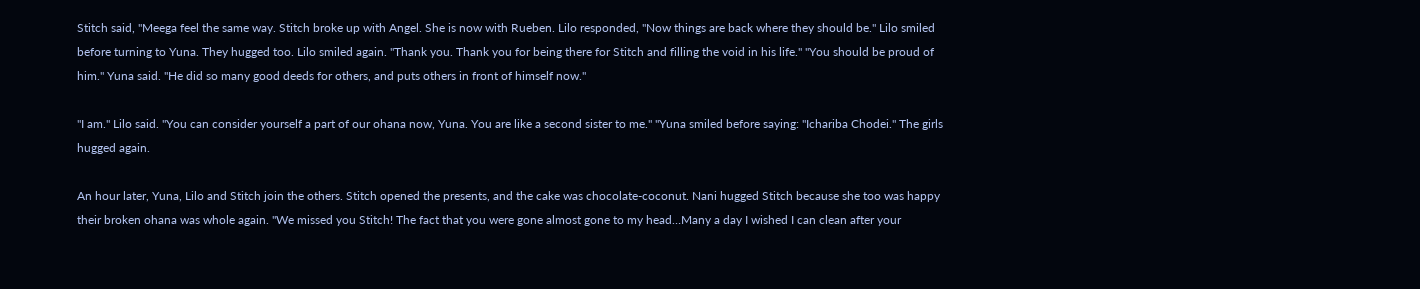Stitch said, "Meega feel the same way. Stitch broke up with Angel. She is now with Rueben. Lilo responded, "Now things are back where they should be." Lilo smiled before turning to Yuna. They hugged too. Lilo smiled again. "Thank you. Thank you for being there for Stitch and filling the void in his life." "You should be proud of him." Yuna said. "He did so many good deeds for others, and puts others in front of himself now."

"I am." Lilo said. "You can consider yourself a part of our ohana now, Yuna. You are like a second sister to me." "Yuna smiled before saying: "Ichariba Chodei." The girls hugged again.

An hour later, Yuna, Lilo and Stitch join the others. Stitch opened the presents, and the cake was chocolate-coconut. Nani hugged Stitch because she too was happy their broken ohana was whole again. "We missed you Stitch! The fact that you were gone almost gone to my head…Many a day I wished I can clean after your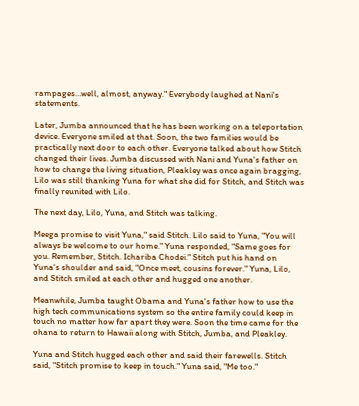rampages…well, almost, anyway." Everybody laughed at Nani's statements.

Later, Jumba announced that he has been working on a teleportation device. Everyone smiled at that. Soon, the two families would be practically next door to each other. Everyone talked about how Stitch changed their lives. Jumba discussed with Nani and Yuna's father on how to change the living situation, Pleakley was once again bragging, Lilo was still thanking Yuna for what she did for Stitch, and Stitch was finally reunited with Lilo.

The next day, Lilo, Yuna, and Stitch was talking.

Meega promise to visit Yuna," said Stitch. Lilo said to Yuna, "You will always be welcome to our home." Yuna responded, "Same goes for you. Remember, Stitch. Ichariba Chodei." Stitch put his hand on Yuna's shoulder and said, "Once meet, cousins forever." Yuna, Lilo, and Stitch smiled at each other and hugged one another.

Meanwhile, Jumba taught Obama and Yuna's father how to use the high tech communications system so the entire family could keep in touch no matter how far apart they were. Soon the time came for the ohana to return to Hawaii along with Stitch, Jumba, and Pleakley.

Yuna and Stitch hugged each other and said their farewells. Stitch said, "Stitch promise to keep in touch." Yuna said, "Me too."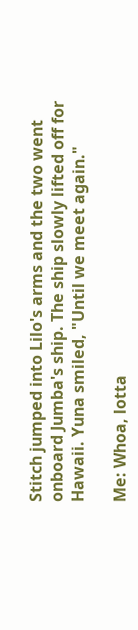Stitch jumped into Lilo's arms and the two went onboard Jumba's ship. The ship slowly lifted off for Hawaii. Yuna smiled, "Until we meet again."

Me: Whoa, lotta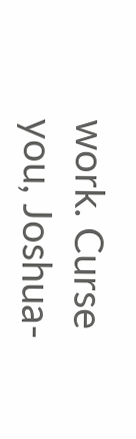work. Curse you, Joshua-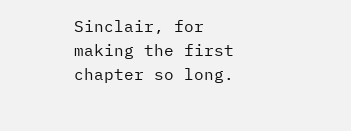Sinclair, for making the first chapter so long.